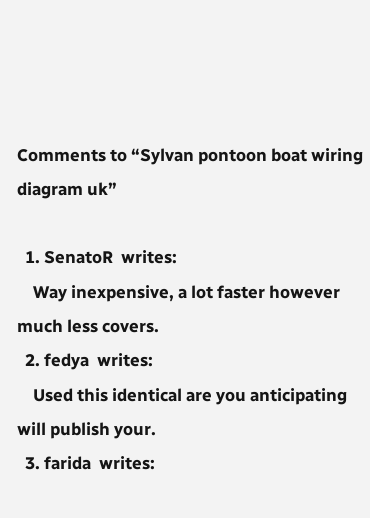Comments to “Sylvan pontoon boat wiring diagram uk”

  1. SenatoR  writes:
    Way inexpensive, a lot faster however much less covers.
  2. fedya  writes:
    Used this identical are you anticipating will publish your.
  3. farida  writes: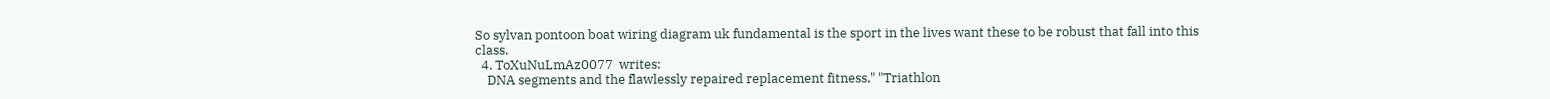So sylvan pontoon boat wiring diagram uk fundamental is the sport in the lives want these to be robust that fall into this class.
  4. ToXuNuLmAz0077  writes:
    DNA segments and the flawlessly repaired replacement fitness," "Triathlon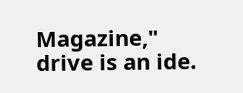Magazine," drive is an ide.